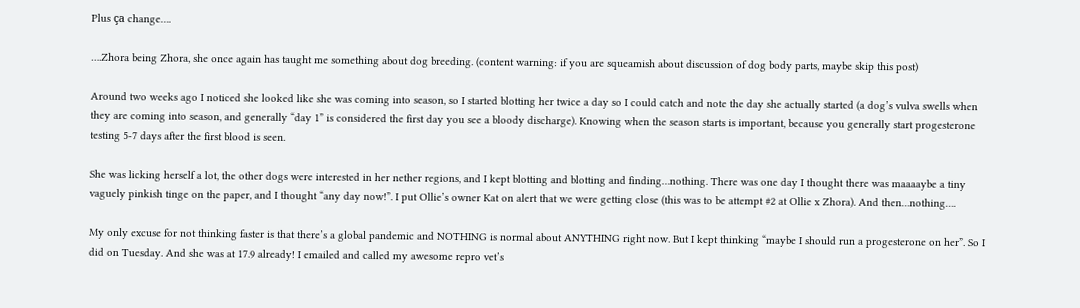Plus ça change….

….Zhora being Zhora, she once again has taught me something about dog breeding. (content warning: if you are squeamish about discussion of dog body parts, maybe skip this post)

Around two weeks ago I noticed she looked like she was coming into season, so I started blotting her twice a day so I could catch and note the day she actually started (a dog’s vulva swells when they are coming into season, and generally “day 1” is considered the first day you see a bloody discharge). Knowing when the season starts is important, because you generally start progesterone testing 5-7 days after the first blood is seen.

She was licking herself a lot, the other dogs were interested in her nether regions, and I kept blotting and blotting and finding…nothing. There was one day I thought there was maaaaybe a tiny vaguely pinkish tinge on the paper, and I thought “any day now!”. I put Ollie’s owner Kat on alert that we were getting close (this was to be attempt #2 at Ollie x Zhora). And then…nothing….

My only excuse for not thinking faster is that there’s a global pandemic and NOTHING is normal about ANYTHING right now. But I kept thinking “maybe I should run a progesterone on her”. So I did on Tuesday. And she was at 17.9 already! I emailed and called my awesome repro vet’s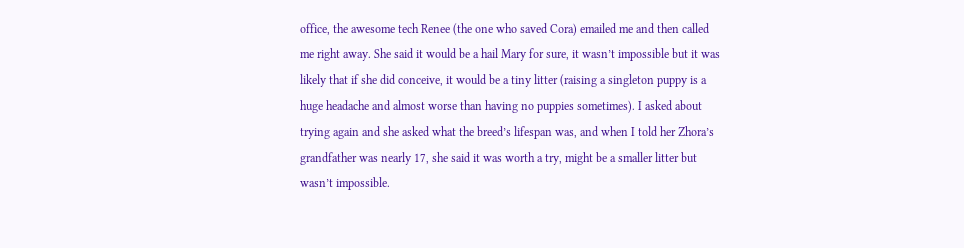office, the awesome tech Renee (the one who saved Cora) emailed me and then called me right away. She said it would be a hail Mary for sure, it wasn’t impossible but it was likely that if she did conceive, it would be a tiny litter (raising a singleton puppy is a huge headache and almost worse than having no puppies sometimes). I asked about trying again and she asked what the breed’s lifespan was, and when I told her Zhora’s grandfather was nearly 17, she said it was worth a try, might be a smaller litter but wasn’t impossible.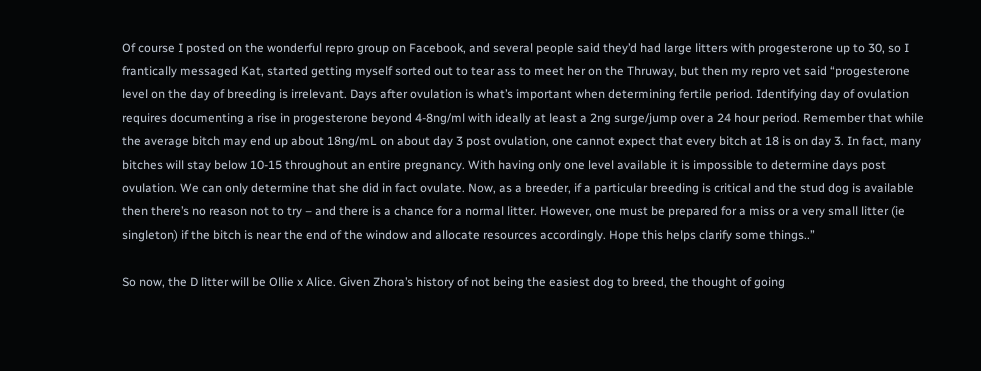Of course I posted on the wonderful repro group on Facebook, and several people said they’d had large litters with progesterone up to 30, so I frantically messaged Kat, started getting myself sorted out to tear ass to meet her on the Thruway, but then my repro vet said “progesterone level on the day of breeding is irrelevant. Days after ovulation is what’s important when determining fertile period. Identifying day of ovulation requires documenting a rise in progesterone beyond 4-8ng/ml with ideally at least a 2ng surge/jump over a 24 hour period. Remember that while the average bitch may end up about 18ng/mL on about day 3 post ovulation, one cannot expect that every bitch at 18 is on day 3. In fact, many bitches will stay below 10-15 throughout an entire pregnancy. With having only one level available it is impossible to determine days post ovulation. We can only determine that she did in fact ovulate. Now, as a breeder, if a particular breeding is critical and the stud dog is available then there’s no reason not to try – and there is a chance for a normal litter. However, one must be prepared for a miss or a very small litter (ie singleton) if the bitch is near the end of the window and allocate resources accordingly. Hope this helps clarify some things..”

So now, the D litter will be Ollie x Alice. Given Zhora’s history of not being the easiest dog to breed, the thought of going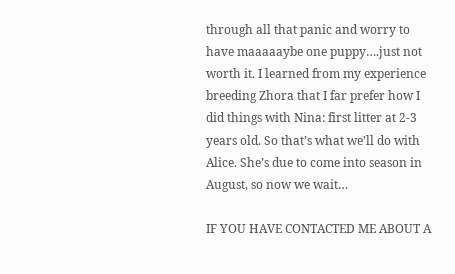through all that panic and worry to have maaaaaybe one puppy….just not worth it. I learned from my experience breeding Zhora that I far prefer how I did things with Nina: first litter at 2-3 years old. So that’s what we’ll do with Alice. She’s due to come into season in August, so now we wait…

IF YOU HAVE CONTACTED ME ABOUT A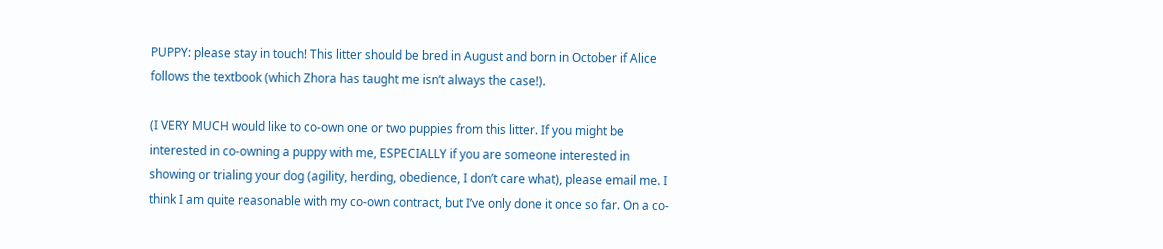PUPPY: please stay in touch! This litter should be bred in August and born in October if Alice follows the textbook (which Zhora has taught me isn’t always the case!).

(I VERY MUCH would like to co-own one or two puppies from this litter. If you might be interested in co-owning a puppy with me, ESPECIALLY if you are someone interested in showing or trialing your dog (agility, herding, obedience, I don’t care what), please email me. I think I am quite reasonable with my co-own contract, but I’ve only done it once so far. On a co-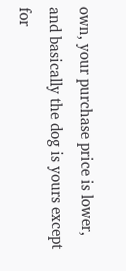own, your purchase price is lower, and basically the dog is yours except for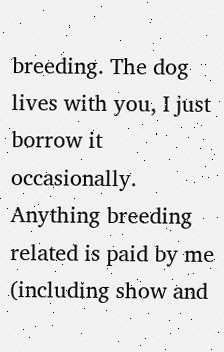breeding. The dog lives with you, I just borrow it occasionally. Anything breeding related is paid by me (including show and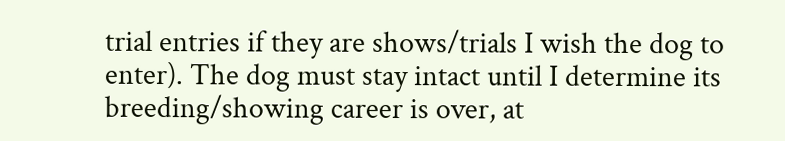trial entries if they are shows/trials I wish the dog to enter). The dog must stay intact until I determine its breeding/showing career is over, at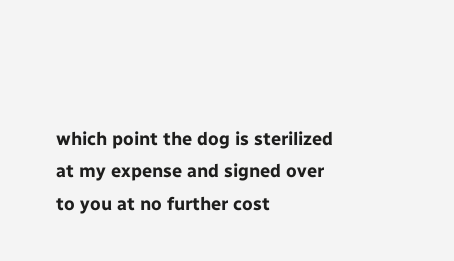which point the dog is sterilized at my expense and signed over to you at no further cost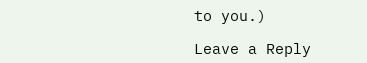to you.)

Leave a Reply